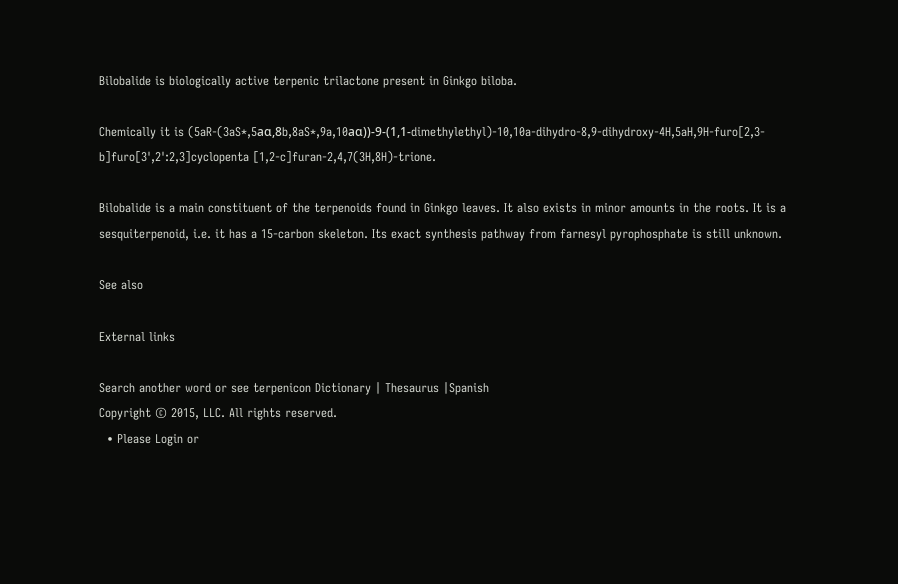Bilobalide is biologically active terpenic trilactone present in Ginkgo biloba.

Chemically it is (5aR-(3aS*,5aα,8b,8aS*,9a,10aα))-9-(1,1-dimethylethyl)-10,10a-dihydro-8,9-dihydroxy-4H,5aH,9H-furo[2,3-b]furo[3',2':2,3]cyclopenta [1,2-c]furan-2,4,7(3H,8H)-trione.

Bilobalide is a main constituent of the terpenoids found in Ginkgo leaves. It also exists in minor amounts in the roots. It is a sesquiterpenoid, i.e. it has a 15-carbon skeleton. Its exact synthesis pathway from farnesyl pyrophosphate is still unknown.

See also

External links

Search another word or see terpenicon Dictionary | Thesaurus |Spanish
Copyright © 2015, LLC. All rights reserved.
  • Please Login or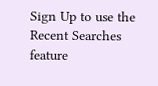Sign Up to use the Recent Searches feature